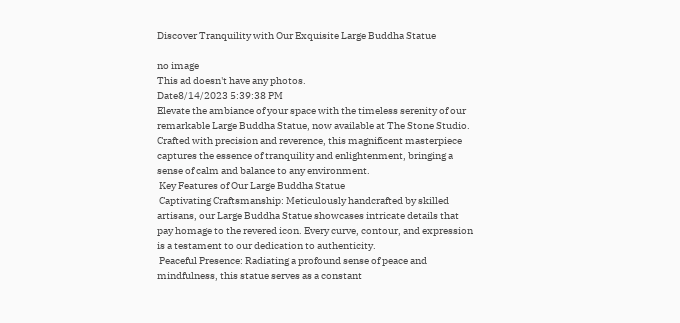Discover Tranquility with Our Exquisite Large Buddha Statue

no image
This ad doesn't have any photos.
Date8/14/2023 5:39:38 PM
Elevate the ambiance of your space with the timeless serenity of our remarkable Large Buddha Statue, now available at The Stone Studio. Crafted with precision and reverence, this magnificent masterpiece captures the essence of tranquility and enlightenment, bringing a sense of calm and balance to any environment.
 Key Features of Our Large Buddha Statue
 Captivating Craftsmanship: Meticulously handcrafted by skilled artisans, our Large Buddha Statue showcases intricate details that pay homage to the revered icon. Every curve, contour, and expression is a testament to our dedication to authenticity.
 Peaceful Presence: Radiating a profound sense of peace and mindfulness, this statue serves as a constant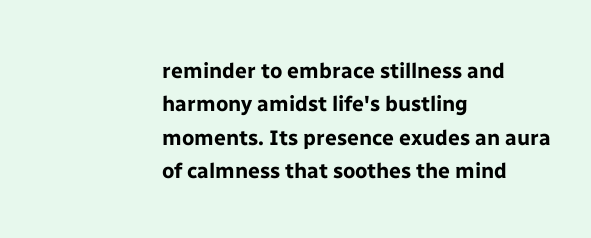reminder to embrace stillness and harmony amidst life's bustling moments. Its presence exudes an aura of calmness that soothes the mind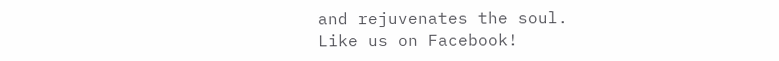and rejuvenates the soul.
Like us on Facebook!